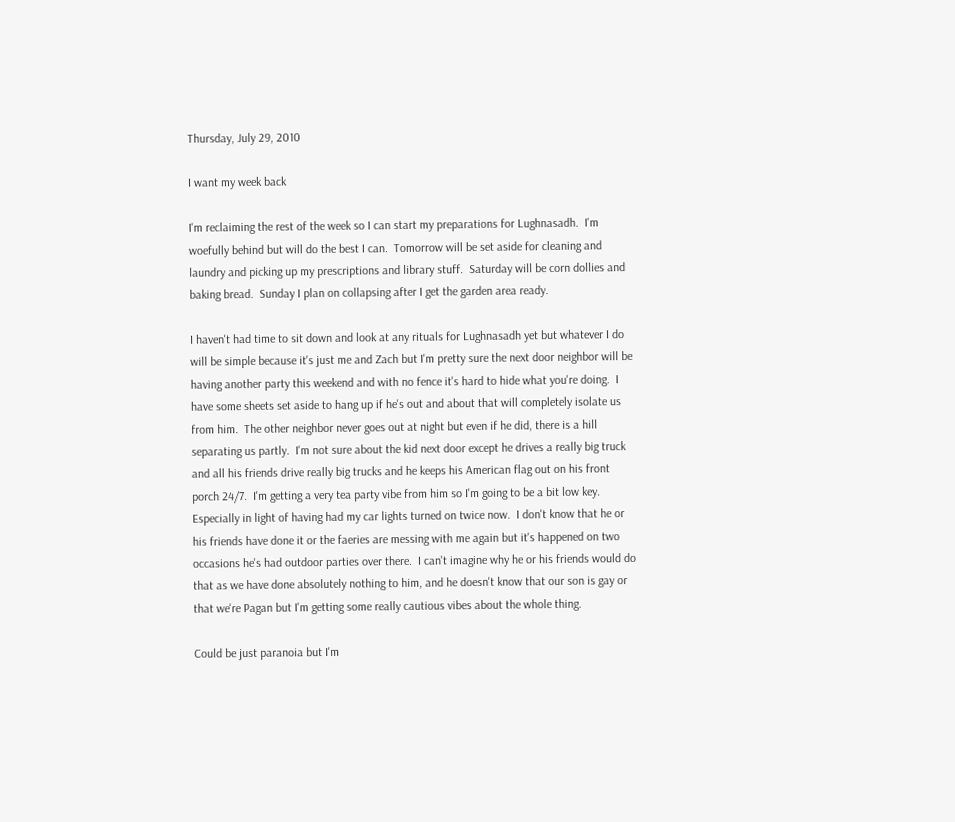Thursday, July 29, 2010

I want my week back

I'm reclaiming the rest of the week so I can start my preparations for Lughnasadh.  I'm woefully behind but will do the best I can.  Tomorrow will be set aside for cleaning and laundry and picking up my prescriptions and library stuff.  Saturday will be corn dollies and baking bread.  Sunday I plan on collapsing after I get the garden area ready.

I haven't had time to sit down and look at any rituals for Lughnasadh yet but whatever I do will be simple because it's just me and Zach but I'm pretty sure the next door neighbor will be having another party this weekend and with no fence it's hard to hide what you're doing.  I have some sheets set aside to hang up if he's out and about that will completely isolate us from him.  The other neighbor never goes out at night but even if he did, there is a hill separating us partly.  I'm not sure about the kid next door except he drives a really big truck and all his friends drive really big trucks and he keeps his American flag out on his front porch 24/7.  I'm getting a very tea party vibe from him so I'm going to be a bit low key.  Especially in light of having had my car lights turned on twice now.  I don't know that he or his friends have done it or the faeries are messing with me again but it's happened on two occasions he's had outdoor parties over there.  I can't imagine why he or his friends would do that as we have done absolutely nothing to him, and he doesn't know that our son is gay or that we're Pagan but I'm getting some really cautious vibes about the whole thing.

Could be just paranoia but I'm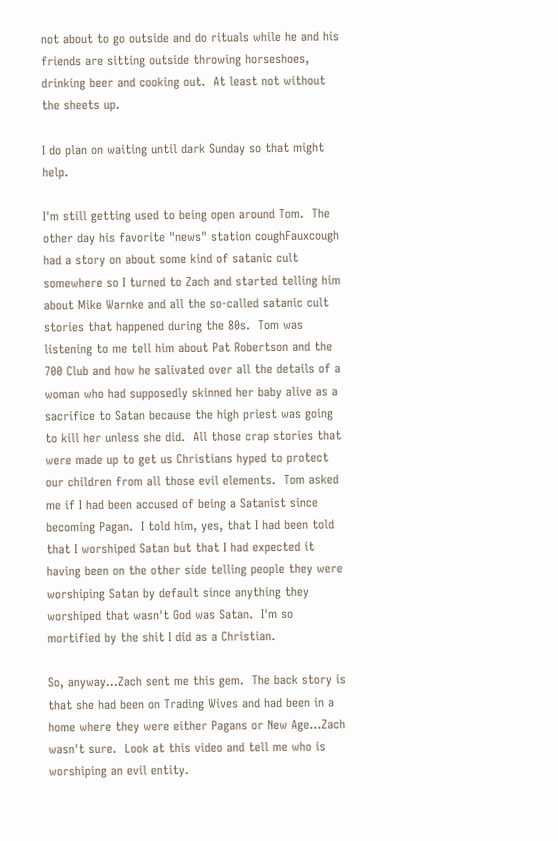not about to go outside and do rituals while he and his friends are sitting outside throwing horseshoes, drinking beer and cooking out.  At least not without the sheets up.

I do plan on waiting until dark Sunday so that might help.

I'm still getting used to being open around Tom.  The other day his favorite "news" station coughFauxcough had a story on about some kind of satanic cult somewhere so I turned to Zach and started telling him about Mike Warnke and all the so-called satanic cult stories that happened during the 80s.  Tom was listening to me tell him about Pat Robertson and the 700 Club and how he salivated over all the details of a woman who had supposedly skinned her baby alive as a sacrifice to Satan because the high priest was going to kill her unless she did.  All those crap stories that were made up to get us Christians hyped to protect our children from all those evil elements.  Tom asked me if I had been accused of being a Satanist since becoming Pagan.  I told him, yes, that I had been told that I worshiped Satan but that I had expected it having been on the other side telling people they were worshiping Satan by default since anything they worshiped that wasn't God was Satan.  I'm so mortified by the shit I did as a Christian.

So, anyway...Zach sent me this gem.  The back story is that she had been on Trading Wives and had been in a home where they were either Pagans or New Age...Zach wasn't sure.  Look at this video and tell me who is worshiping an evil entity.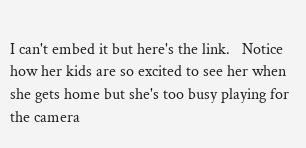I can't embed it but here's the link.   Notice how her kids are so excited to see her when she gets home but she's too busy playing for the camera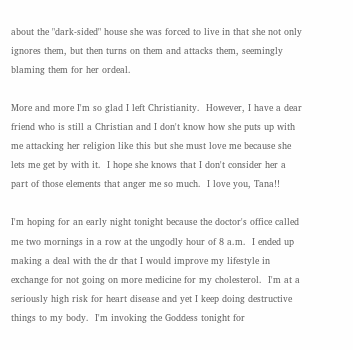about the "dark-sided" house she was forced to live in that she not only ignores them, but then turns on them and attacks them, seemingly blaming them for her ordeal.

More and more I'm so glad I left Christianity.  However, I have a dear friend who is still a Christian and I don't know how she puts up with me attacking her religion like this but she must love me because she lets me get by with it.  I hope she knows that I don't consider her a part of those elements that anger me so much.  I love you, Tana!!

I'm hoping for an early night tonight because the doctor's office called me two mornings in a row at the ungodly hour of 8 a.m.  I ended up making a deal with the dr that I would improve my lifestyle in exchange for not going on more medicine for my cholesterol.  I'm at a seriously high risk for heart disease and yet I keep doing destructive things to my body.  I'm invoking the Goddess tonight for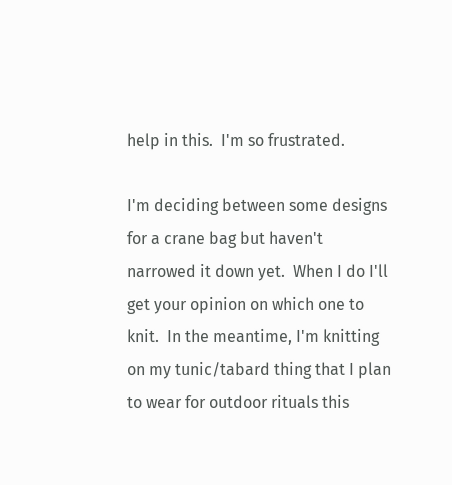help in this.  I'm so frustrated.

I'm deciding between some designs for a crane bag but haven't narrowed it down yet.  When I do I'll get your opinion on which one to knit.  In the meantime, I'm knitting on my tunic/tabard thing that I plan to wear for outdoor rituals this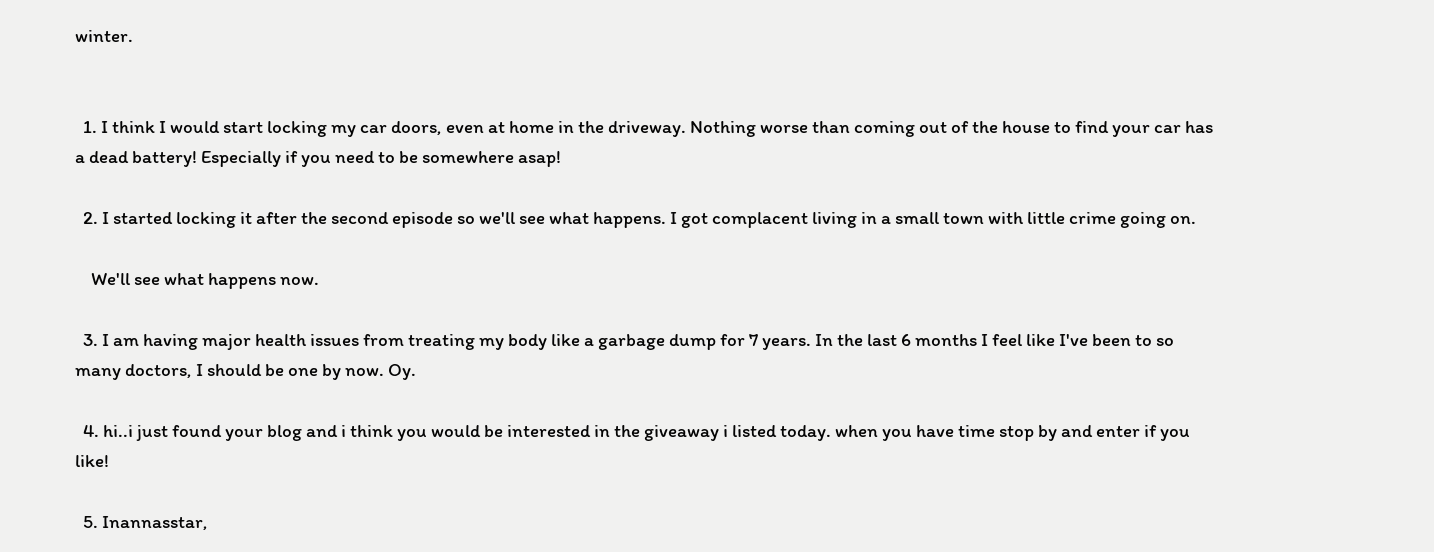winter.


  1. I think I would start locking my car doors, even at home in the driveway. Nothing worse than coming out of the house to find your car has a dead battery! Especially if you need to be somewhere asap!

  2. I started locking it after the second episode so we'll see what happens. I got complacent living in a small town with little crime going on.

    We'll see what happens now.

  3. I am having major health issues from treating my body like a garbage dump for 7 years. In the last 6 months I feel like I've been to so many doctors, I should be one by now. Oy.

  4. hi..i just found your blog and i think you would be interested in the giveaway i listed today. when you have time stop by and enter if you like!

  5. Inannasstar,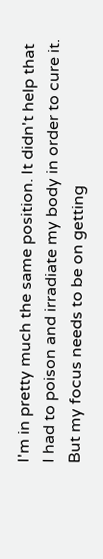I'm in pretty much the same position. It didn't help that I had to poison and irradiate my body in order to cure it. But my focus needs to be on getting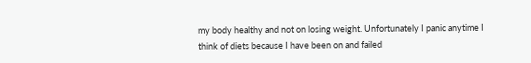my body healthy and not on losing weight. Unfortunately I panic anytime I think of diets because I have been on and failed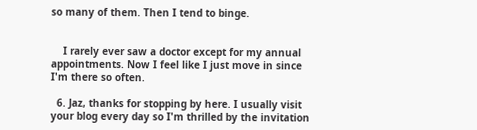so many of them. Then I tend to binge.


    I rarely ever saw a doctor except for my annual appointments. Now I feel like I just move in since I'm there so often.

  6. Jaz, thanks for stopping by here. I usually visit your blog every day so I'm thrilled by the invitation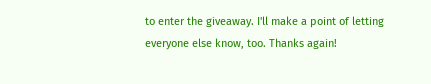to enter the giveaway. I'll make a point of letting everyone else know, too. Thanks again!